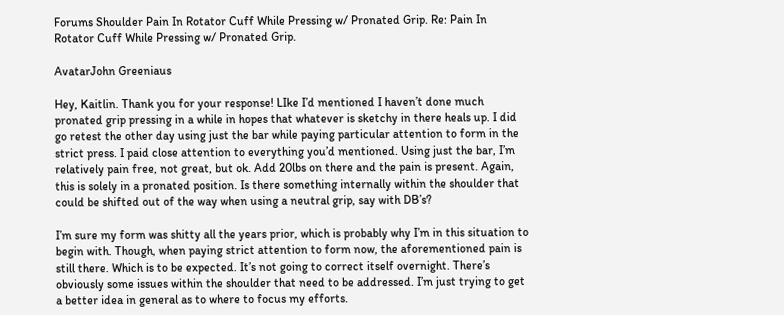Forums Shoulder Pain In Rotator Cuff While Pressing w/ Pronated Grip. Re: Pain In Rotator Cuff While Pressing w/ Pronated Grip.

AvatarJohn Greeniaus

Hey, Kaitlin. Thank you for your response! LIke I’d mentioned I haven’t done much pronated grip pressing in a while in hopes that whatever is sketchy in there heals up. I did go retest the other day using just the bar while paying particular attention to form in the strict press. I paid close attention to everything you’d mentioned. Using just the bar, I’m relatively pain free, not great, but ok. Add 20lbs on there and the pain is present. Again, this is solely in a pronated position. Is there something internally within the shoulder that could be shifted out of the way when using a neutral grip, say with DB’s?

I’m sure my form was shitty all the years prior, which is probably why I’m in this situation to begin with. Though, when paying strict attention to form now, the aforementioned pain is still there. Which is to be expected. It’s not going to correct itself overnight. There’s obviously some issues within the shoulder that need to be addressed. I’m just trying to get a better idea in general as to where to focus my efforts.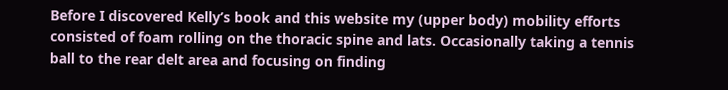Before I discovered Kelly’s book and this website my (upper body) mobility efforts consisted of foam rolling on the thoracic spine and lats. Occasionally taking a tennis ball to the rear delt area and focusing on finding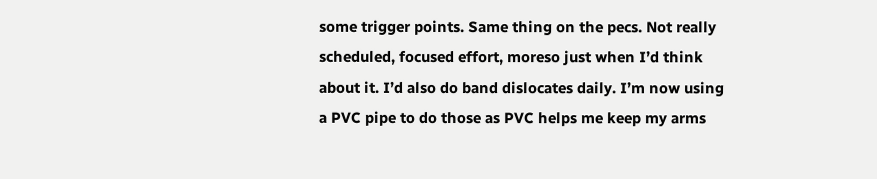some trigger points. Same thing on the pecs. Not really scheduled, focused effort, moreso just when I’d think about it. I’d also do band dislocates daily. I’m now using a PVC pipe to do those as PVC helps me keep my arms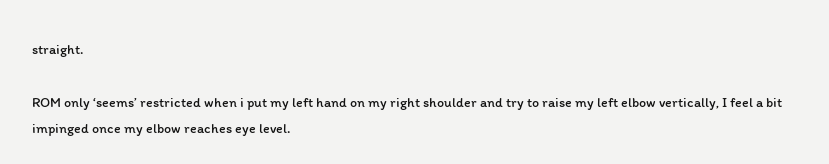straight.

ROM only ‘seems’ restricted when i put my left hand on my right shoulder and try to raise my left elbow vertically, I feel a bit impinged once my elbow reaches eye level.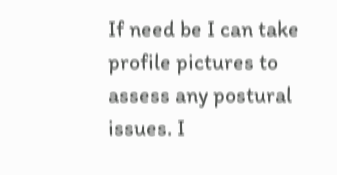If need be I can take profile pictures to assess any postural issues. I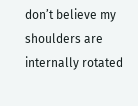don’t believe my shoulders are internally rotated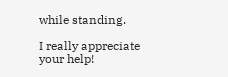while standing.

I really appreciate your help!